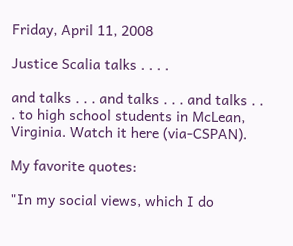Friday, April 11, 2008

Justice Scalia talks . . . .

and talks . . . and talks . . . and talks . . . to high school students in McLean, Virginia. Watch it here (via-CSPAN).

My favorite quotes:

"In my social views, which I do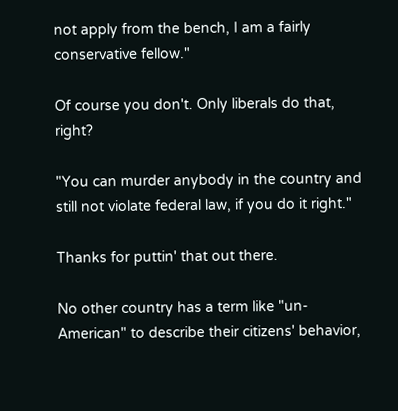not apply from the bench, I am a fairly conservative fellow."

Of course you don't. Only liberals do that, right?

"You can murder anybody in the country and still not violate federal law, if you do it right."

Thanks for puttin' that out there.

No other country has a term like "un-American" to describe their citizens' behavior,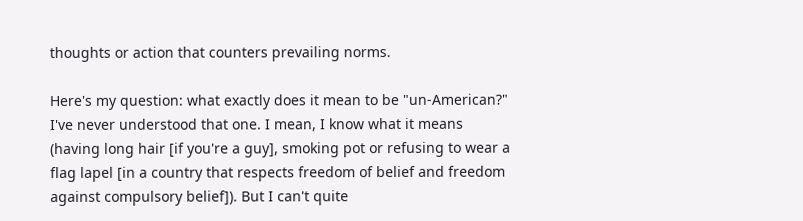thoughts or action that counters prevailing norms.

Here's my question: what exactly does it mean to be "un-American?" I've never understood that one. I mean, I know what it means (having long hair [if you're a guy], smoking pot or refusing to wear a flag lapel [in a country that respects freedom of belief and freedom against compulsory belief]). But I can't quite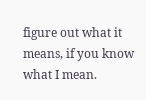figure out what it means, if you know what I mean.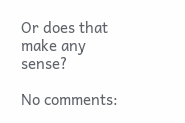Or does that make any sense?

No comments: